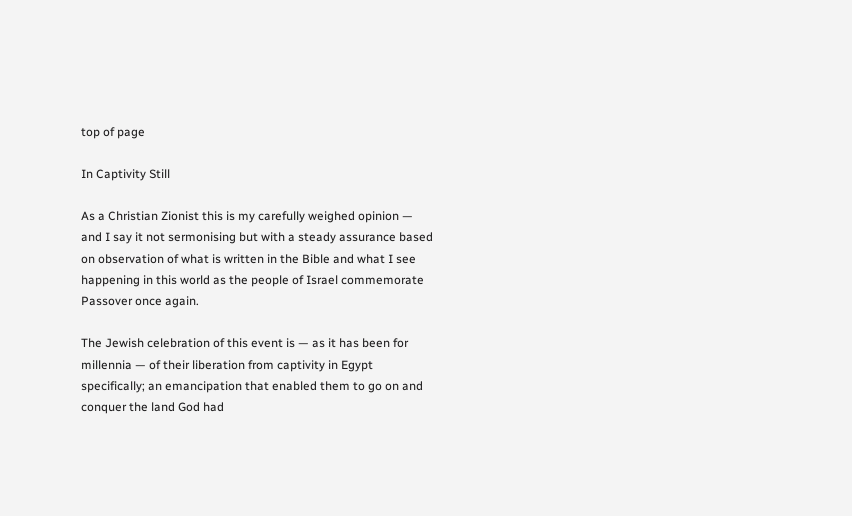top of page

In Captivity Still

As a Christian Zionist this is my carefully weighed opinion — and I say it not sermonising but with a steady assurance based on observation of what is written in the Bible and what I see happening in this world as the people of Israel commemorate Passover once again.

The Jewish celebration of this event is — as it has been for millennia — of their liberation from captivity in Egypt specifically; an emancipation that enabled them to go on and conquer the land God had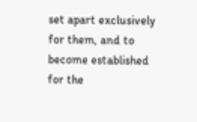set apart exclusively for them, and to become established for the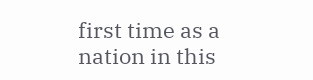first time as a nation in this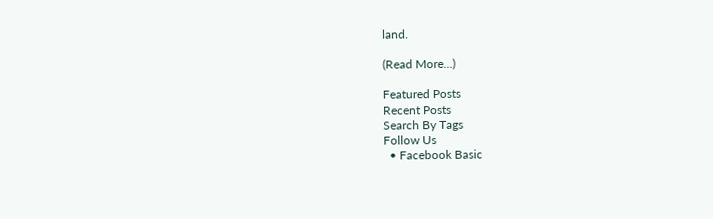land.

(Read More...)

Featured Posts
Recent Posts
Search By Tags
Follow Us
  • Facebook Basic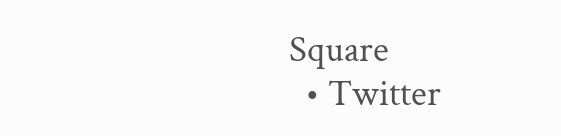Square
  • Twitter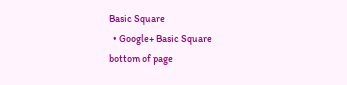Basic Square
  • Google+ Basic Square
bottom of page